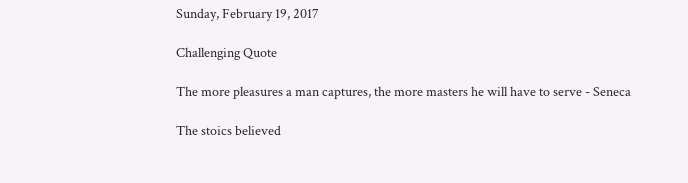Sunday, February 19, 2017

Challenging Quote

The more pleasures a man captures, the more masters he will have to serve - Seneca

The stoics believed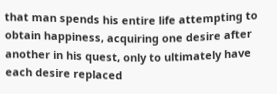that man spends his entire life attempting to obtain happiness, acquiring one desire after another in his quest, only to ultimately have each desire replaced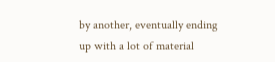by another, eventually ending up with a lot of material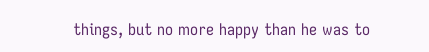things, but no more happy than he was to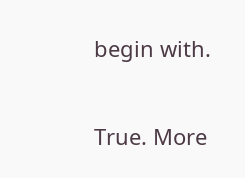begin with.

True. More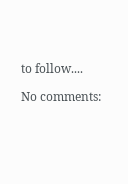to follow....

No comments: